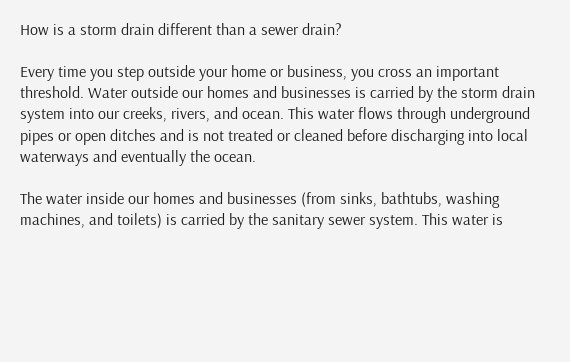How is a storm drain different than a sewer drain?

Every time you step outside your home or business, you cross an important threshold. Water outside our homes and businesses is carried by the storm drain system into our creeks, rivers, and ocean. This water flows through underground pipes or open ditches and is not treated or cleaned before discharging into local waterways and eventually the ocean.

The water inside our homes and businesses (from sinks, bathtubs, washing machines, and toilets) is carried by the sanitary sewer system. This water is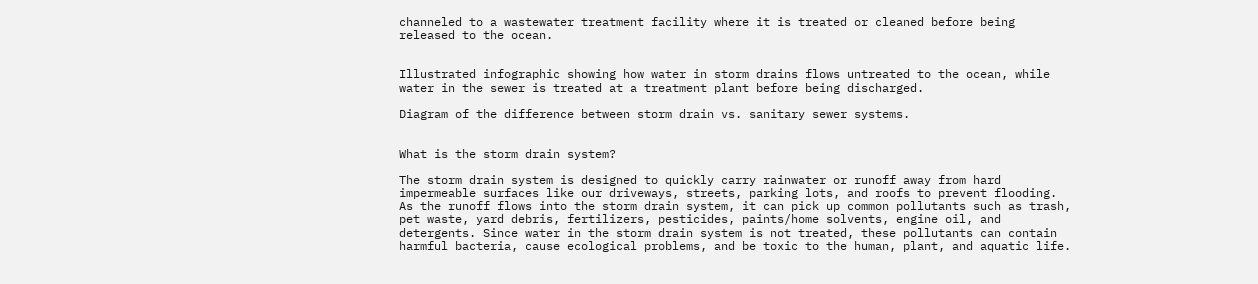channeled to a wastewater treatment facility where it is treated or cleaned before being released to the ocean.


Illustrated infographic showing how water in storm drains flows untreated to the ocean, while water in the sewer is treated at a treatment plant before being discharged.

Diagram of the difference between storm drain vs. sanitary sewer systems.


What is the storm drain system?

The storm drain system is designed to quickly carry rainwater or runoff away from hard impermeable surfaces like our driveways, streets, parking lots, and roofs to prevent flooding. As the runoff flows into the storm drain system, it can pick up common pollutants such as trash, pet waste, yard debris, fertilizers, pesticides, paints/home solvents, engine oil, and detergents. Since water in the storm drain system is not treated, these pollutants can contain harmful bacteria, cause ecological problems, and be toxic to the human, plant, and aquatic life.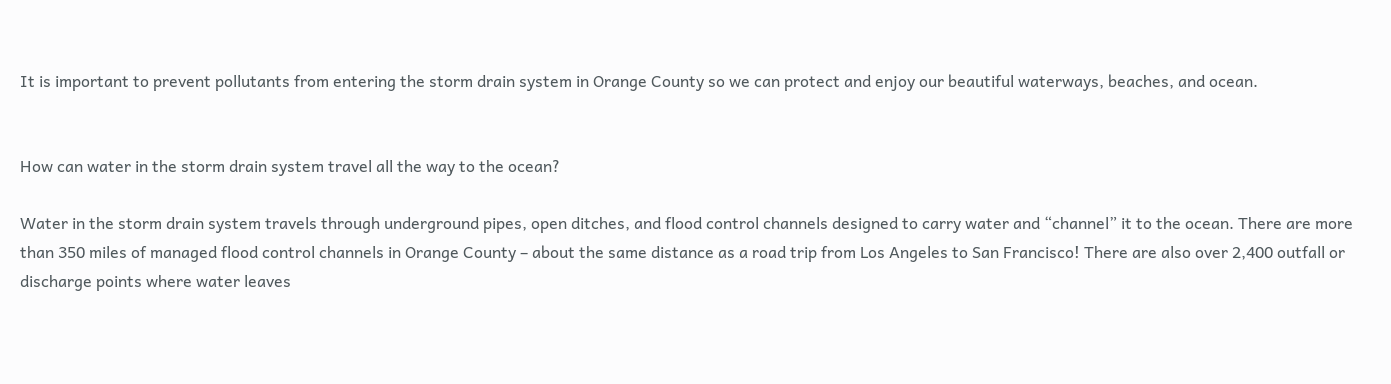It is important to prevent pollutants from entering the storm drain system in Orange County so we can protect and enjoy our beautiful waterways, beaches, and ocean.


How can water in the storm drain system travel all the way to the ocean?

Water in the storm drain system travels through underground pipes, open ditches, and flood control channels designed to carry water and “channel” it to the ocean. There are more than 350 miles of managed flood control channels in Orange County – about the same distance as a road trip from Los Angeles to San Francisco! There are also over 2,400 outfall or discharge points where water leaves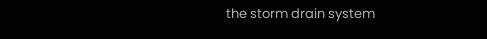the storm drain system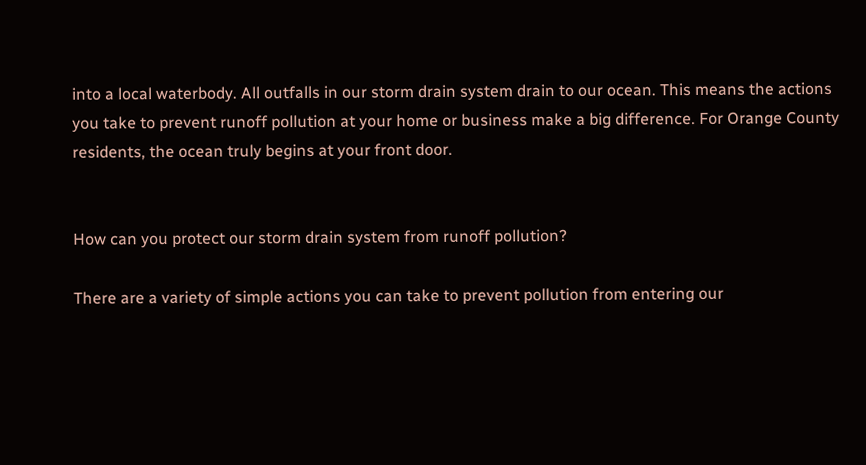into a local waterbody. All outfalls in our storm drain system drain to our ocean. This means the actions you take to prevent runoff pollution at your home or business make a big difference. For Orange County residents, the ocean truly begins at your front door.


How can you protect our storm drain system from runoff pollution?

There are a variety of simple actions you can take to prevent pollution from entering our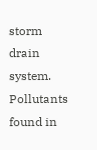storm drain system. Pollutants found in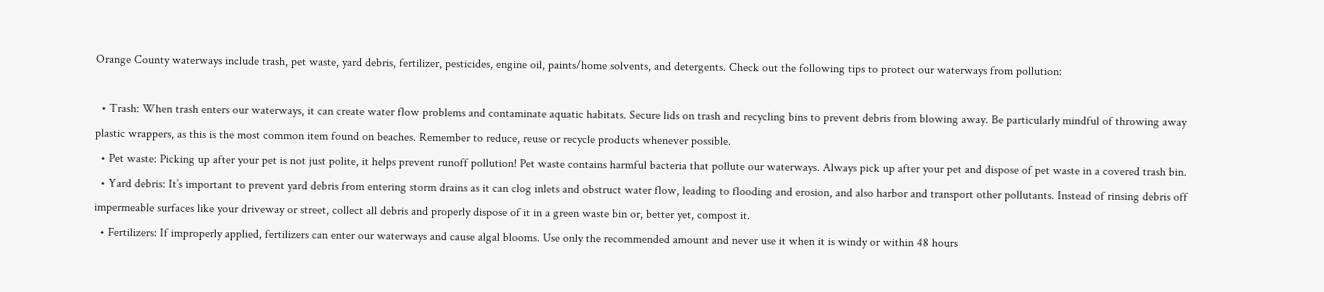Orange County waterways include trash, pet waste, yard debris, fertilizer, pesticides, engine oil, paints/home solvents, and detergents. Check out the following tips to protect our waterways from pollution:

  • Trash: When trash enters our waterways, it can create water flow problems and contaminate aquatic habitats. Secure lids on trash and recycling bins to prevent debris from blowing away. Be particularly mindful of throwing away plastic wrappers, as this is the most common item found on beaches. Remember to reduce, reuse or recycle products whenever possible.
  • Pet waste: Picking up after your pet is not just polite, it helps prevent runoff pollution! Pet waste contains harmful bacteria that pollute our waterways. Always pick up after your pet and dispose of pet waste in a covered trash bin.
  • Yard debris: It’s important to prevent yard debris from entering storm drains as it can clog inlets and obstruct water flow, leading to flooding and erosion, and also harbor and transport other pollutants. Instead of rinsing debris off impermeable surfaces like your driveway or street, collect all debris and properly dispose of it in a green waste bin or, better yet, compost it.
  • Fertilizers: If improperly applied, fertilizers can enter our waterways and cause algal blooms. Use only the recommended amount and never use it when it is windy or within 48 hours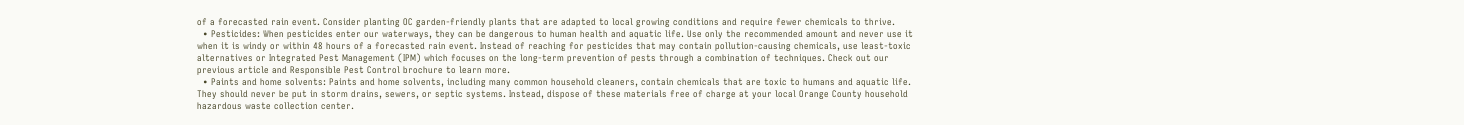of a forecasted rain event. Consider planting OC garden-friendly plants that are adapted to local growing conditions and require fewer chemicals to thrive.
  • Pesticides: When pesticides enter our waterways, they can be dangerous to human health and aquatic life. Use only the recommended amount and never use it when it is windy or within 48 hours of a forecasted rain event. Instead of reaching for pesticides that may contain pollution-causing chemicals, use least-toxic alternatives or Integrated Pest Management (IPM) which focuses on the long-term prevention of pests through a combination of techniques. Check out our previous article and Responsible Pest Control brochure to learn more.
  • Paints and home solvents: Paints and home solvents, including many common household cleaners, contain chemicals that are toxic to humans and aquatic life. They should never be put in storm drains, sewers, or septic systems. Instead, dispose of these materials free of charge at your local Orange County household hazardous waste collection center.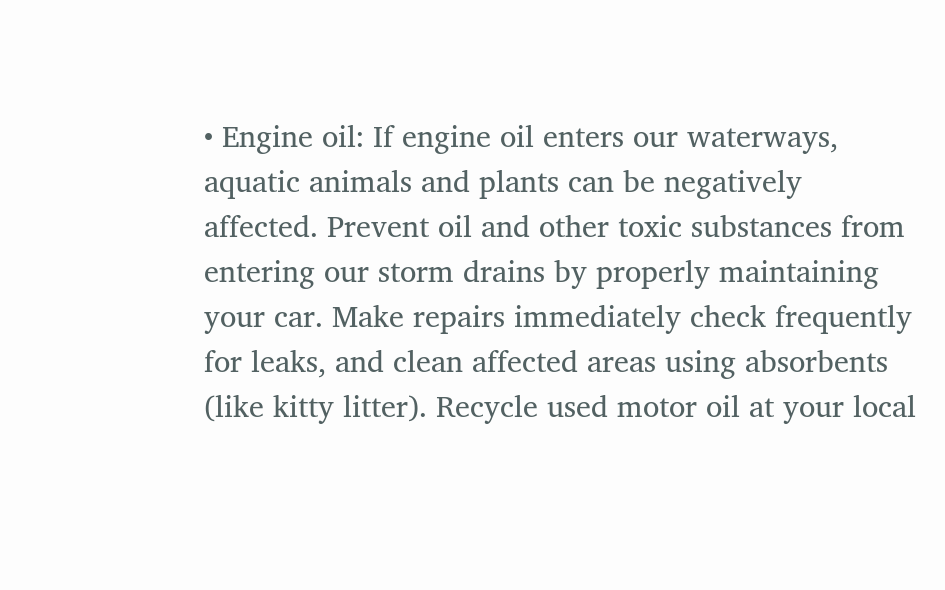• Engine oil: If engine oil enters our waterways, aquatic animals and plants can be negatively affected. Prevent oil and other toxic substances from entering our storm drains by properly maintaining your car. Make repairs immediately check frequently for leaks, and clean affected areas using absorbents (like kitty litter). Recycle used motor oil at your local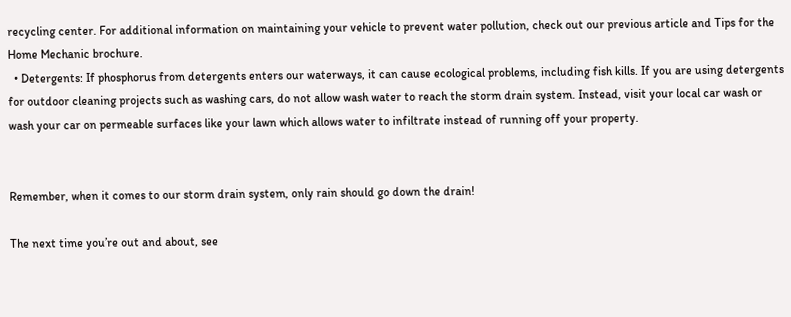recycling center. For additional information on maintaining your vehicle to prevent water pollution, check out our previous article and Tips for the Home Mechanic brochure.
  • Detergents: If phosphorus from detergents enters our waterways, it can cause ecological problems, including fish kills. If you are using detergents for outdoor cleaning projects such as washing cars, do not allow wash water to reach the storm drain system. Instead, visit your local car wash or wash your car on permeable surfaces like your lawn which allows water to infiltrate instead of running off your property.


Remember, when it comes to our storm drain system, only rain should go down the drain!

The next time you’re out and about, see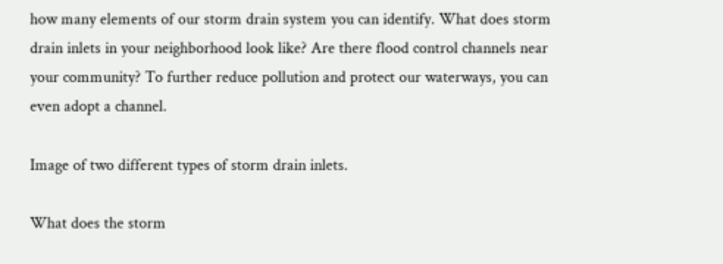how many elements of our storm drain system you can identify. What does storm drain inlets in your neighborhood look like? Are there flood control channels near your community? To further reduce pollution and protect our waterways, you can even adopt a channel.

Image of two different types of storm drain inlets.

What does the storm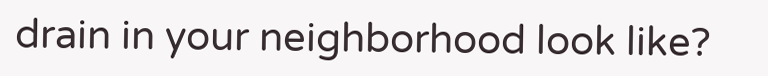drain in your neighborhood look like?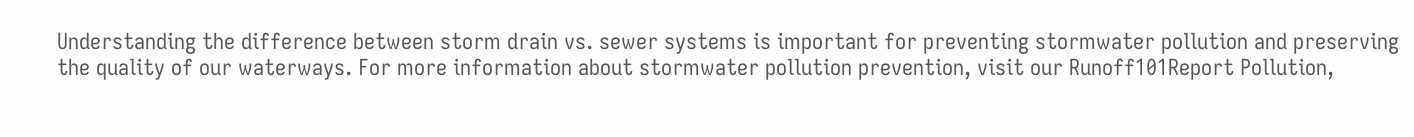Understanding the difference between storm drain vs. sewer systems is important for preventing stormwater pollution and preserving the quality of our waterways. For more information about stormwater pollution prevention, visit our Runoff101Report Pollution,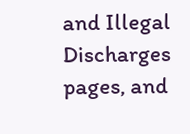and Illegal Discharges pages, and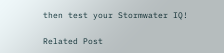then test your Stormwater IQ!

Related Post